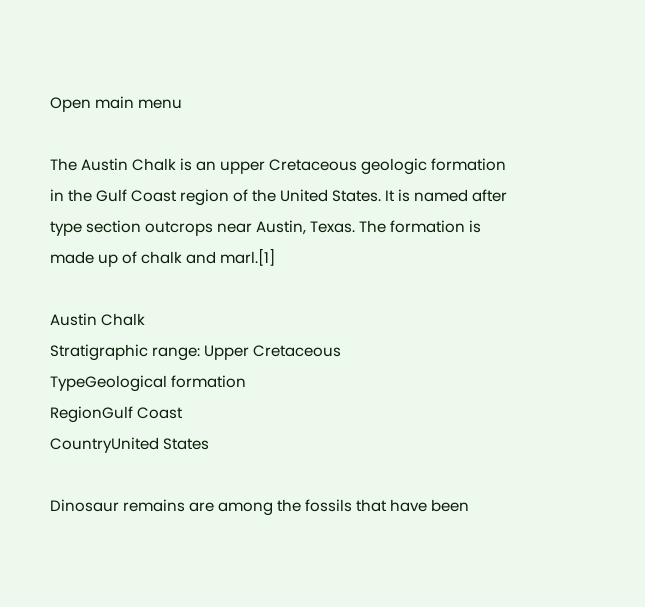Open main menu

The Austin Chalk is an upper Cretaceous geologic formation in the Gulf Coast region of the United States. It is named after type section outcrops near Austin, Texas. The formation is made up of chalk and marl.[1]

Austin Chalk
Stratigraphic range: Upper Cretaceous
TypeGeological formation
RegionGulf Coast
CountryUnited States

Dinosaur remains are among the fossils that have been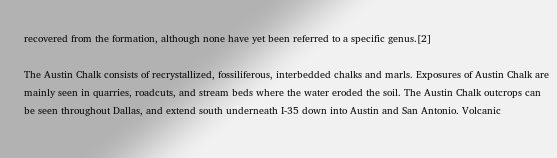recovered from the formation, although none have yet been referred to a specific genus.[2]

The Austin Chalk consists of recrystallized, fossiliferous, interbedded chalks and marls. Exposures of Austin Chalk are mainly seen in quarries, roadcuts, and stream beds where the water eroded the soil. The Austin Chalk outcrops can be seen throughout Dallas, and extend south underneath I-35 down into Austin and San Antonio. Volcanic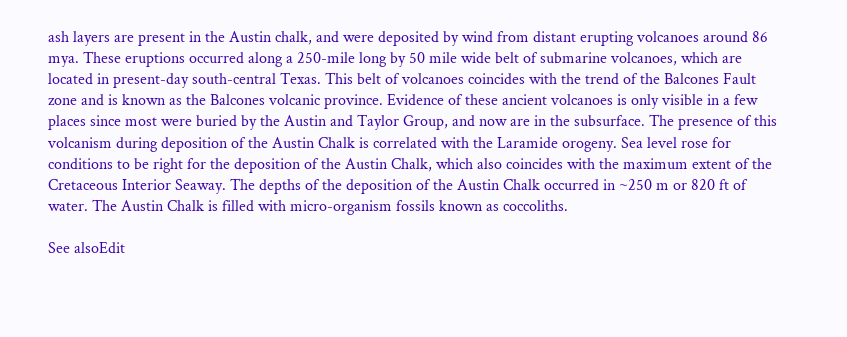ash layers are present in the Austin chalk, and were deposited by wind from distant erupting volcanoes around 86 mya. These eruptions occurred along a 250-mile long by 50 mile wide belt of submarine volcanoes, which are located in present-day south-central Texas. This belt of volcanoes coincides with the trend of the Balcones Fault zone and is known as the Balcones volcanic province. Evidence of these ancient volcanoes is only visible in a few places since most were buried by the Austin and Taylor Group, and now are in the subsurface. The presence of this volcanism during deposition of the Austin Chalk is correlated with the Laramide orogeny. Sea level rose for conditions to be right for the deposition of the Austin Chalk, which also coincides with the maximum extent of the Cretaceous Interior Seaway. The depths of the deposition of the Austin Chalk occurred in ~250 m or 820 ft of water. The Austin Chalk is filled with micro-organism fossils known as coccoliths.

See alsoEdit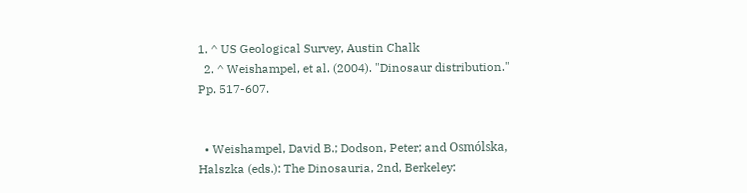1. ^ US Geological Survey, Austin Chalk
  2. ^ Weishampel, et al. (2004). "Dinosaur distribution." Pp. 517-607.


  • Weishampel, David B.; Dodson, Peter; and Osmólska, Halszka (eds.): The Dinosauria, 2nd, Berkeley: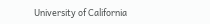University of California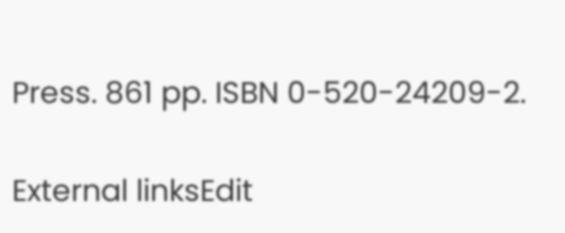Press. 861 pp. ISBN 0-520-24209-2.

External linksEdit